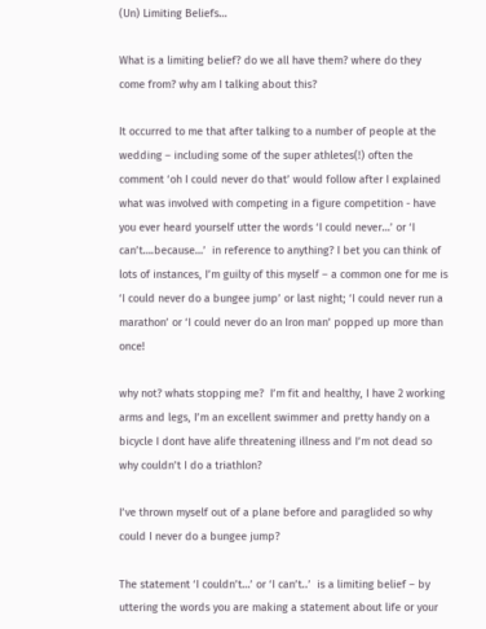(Un) Limiting Beliefs…

What is a limiting belief? do we all have them? where do they come from? why am I talking about this?

It occurred to me that after talking to a number of people at the wedding – including some of the super athletes(!) often the comment ‘oh I could never do that’ would follow after I explained what was involved with competing in a figure competition - have you ever heard yourself utter the words ‘I could never…’ or ‘I can’t….because…’  in reference to anything? I bet you can think of lots of instances, I’m guilty of this myself – a common one for me is ‘I could never do a bungee jump’ or last night; ‘I could never run a marathon’ or ‘I could never do an Iron man’ popped up more than once!

why not? whats stopping me?  I’m fit and healthy, I have 2 working arms and legs, I’m an excellent swimmer and pretty handy on a bicycle I dont have alife threatening illness and I’m not dead so why couldn’t I do a triathlon?

I’ve thrown myself out of a plane before and paraglided so why could I never do a bungee jump?

The statement ‘I couldn’t…’ or ‘I can’t..’  is a limiting belief – by uttering the words you are making a statement about life or your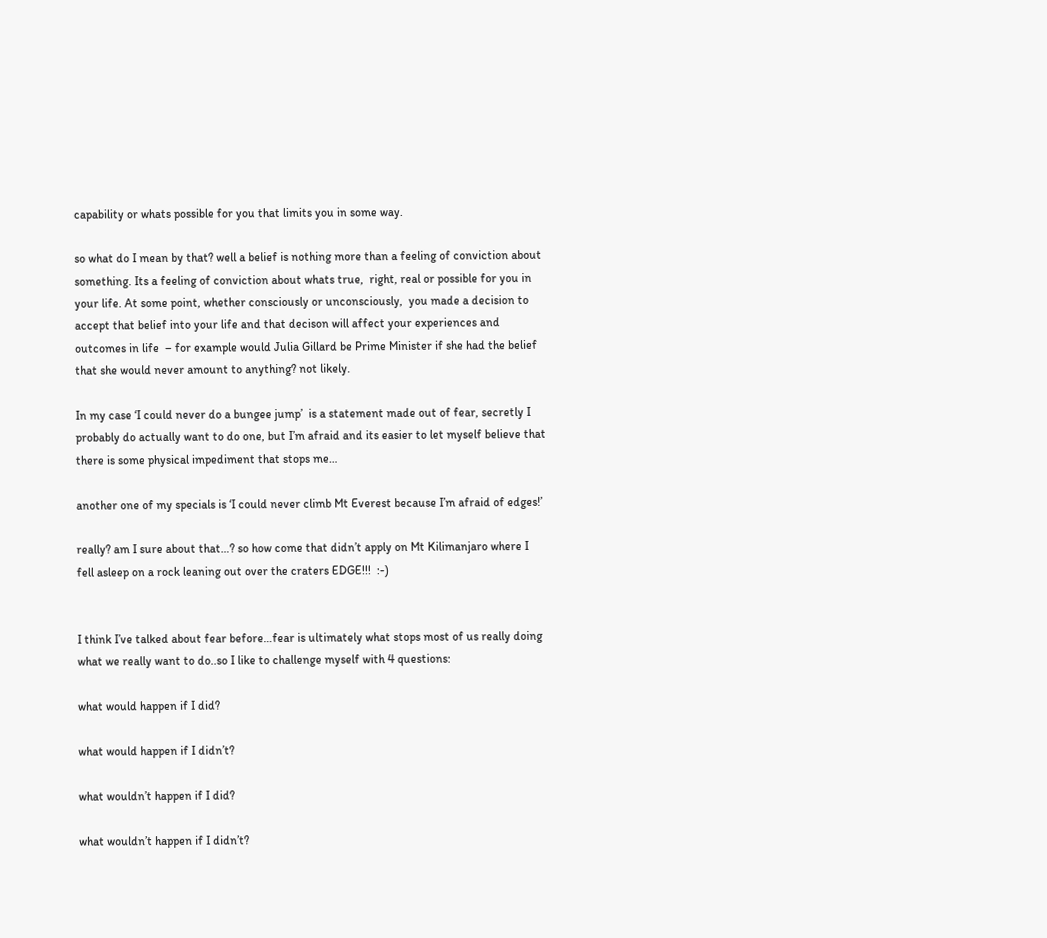capability or whats possible for you that limits you in some way.

so what do I mean by that? well a belief is nothing more than a feeling of conviction about something. Its a feeling of conviction about whats true,  right, real or possible for you in your life. At some point, whether consciously or unconsciously,  you made a decision to accept that belief into your life and that decison will affect your experiences and outcomes in life  – for example would Julia Gillard be Prime Minister if she had the belief that she would never amount to anything? not likely.

In my case ‘I could never do a bungee jump’  is a statement made out of fear, secretly I probably do actually want to do one, but I’m afraid and its easier to let myself believe that there is some physical impediment that stops me…

another one of my specials is ‘I could never climb Mt Everest because I’m afraid of edges!’

really? am I sure about that…? so how come that didn’t apply on Mt Kilimanjaro where I fell asleep on a rock leaning out over the craters EDGE!!!  :-)


I think I’ve talked about fear before…fear is ultimately what stops most of us really doing what we really want to do..so I like to challenge myself with 4 questions:

what would happen if I did?

what would happen if I didn’t?

what wouldn’t happen if I did?

what wouldn’t happen if I didn’t?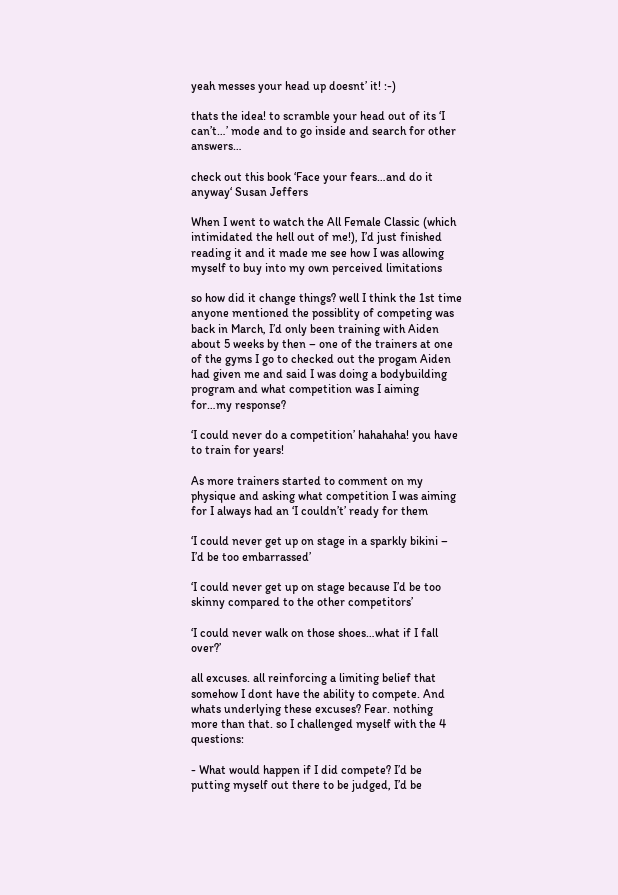yeah messes your head up doesnt’ it! :-)

thats the idea! to scramble your head out of its ‘I can’t…’ mode and to go inside and search for other answers…

check out this book ‘Face your fears…and do it anyway‘ Susan Jeffers

When I went to watch the All Female Classic (which intimidated the hell out of me!), I’d just finished reading it and it made me see how I was allowing myself to buy into my own perceived limitations

so how did it change things? well I think the 1st time anyone mentioned the possiblity of competing was back in March, I’d only been training with Aiden about 5 weeks by then – one of the trainers at one of the gyms I go to checked out the progam Aiden had given me and said I was doing a bodybuilding program and what competition was I aiming for…my response?

‘I could never do a competition’ hahahaha! you have to train for years!

As more trainers started to comment on my physique and asking what competition I was aiming for I always had an ‘I couldn’t’ ready for them

‘I could never get up on stage in a sparkly bikini – I’d be too embarrassed’

‘I could never get up on stage because I’d be too skinny compared to the other competitors’

‘I could never walk on those shoes…what if I fall over?’

all excuses. all reinforcing a limiting belief that somehow I dont have the ability to compete. And whats underlying these excuses? Fear. nothing more than that. so I challenged myself with the 4 questions:

- What would happen if I did compete? I’d be putting myself out there to be judged, I’d be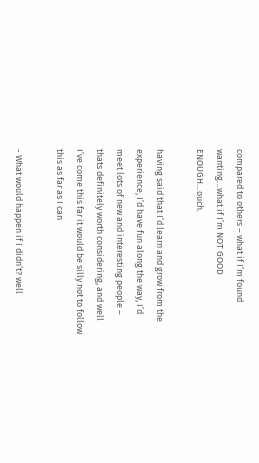compared to others – what if I’m found wanting…what if I’m NOT GOOD ENOUGH…ouch.

having said that I’d learn and grow from the experience, I’d have fun along the way, I’d meet lots of new and interesting people – thats definitely worth considering, and well I’ve come this far it would be silly not to follow this as far as I can

- What would happen if I didn’t? well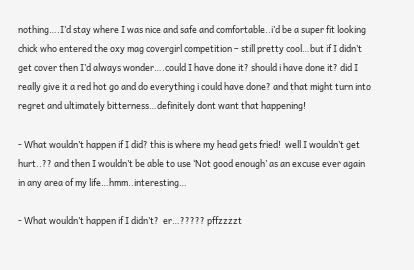nothing….I’d stay where I was nice and safe and comfortable..i’d be a super fit looking chick who entered the oxy mag covergirl competition – still pretty cool…but if I didn’t get cover then I’d always wonder….could I have done it? should i have done it? did I really give it a red hot go and do everything i could have done? and that might turn into regret and ultimately bitterness…definitely dont want that happening!

- What wouldn’t happen if I did? this is where my head gets fried!  well I wouldn’t get hurt..?? and then I wouldn’t be able to use ‘Not good enough’ as an excuse ever again in any area of my life…hmm..interesting…

- What wouldn’t happen if I didn’t?  er…????? pffzzzzt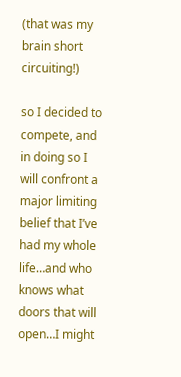(that was my brain short circuiting!)

so I decided to compete, and in doing so I will confront a major limiting belief that I’ve had my whole life…and who knows what doors that will open…I might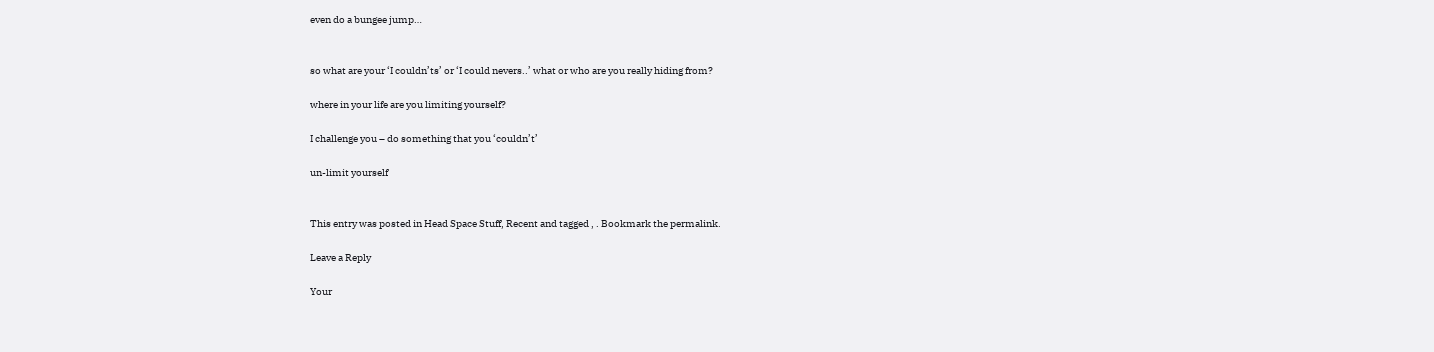even do a bungee jump…


so what are your ‘I couldn’ts’ or ‘I could nevers..’ what or who are you really hiding from?

where in your life are you limiting yourself?

I challenge you – do something that you ‘couldn’t’

un-limit yourself


This entry was posted in Head Space Stuff, Recent and tagged , . Bookmark the permalink.

Leave a Reply

Your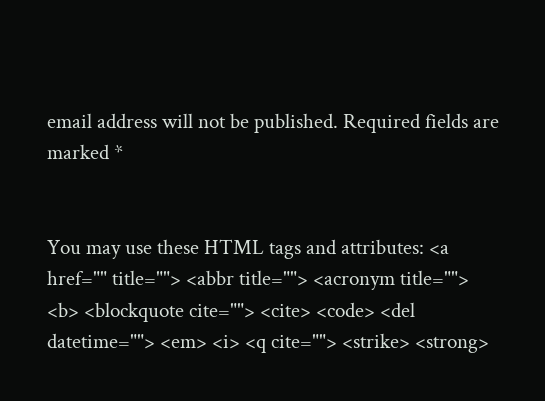email address will not be published. Required fields are marked *


You may use these HTML tags and attributes: <a href="" title=""> <abbr title=""> <acronym title=""> <b> <blockquote cite=""> <cite> <code> <del datetime=""> <em> <i> <q cite=""> <strike> <strong>